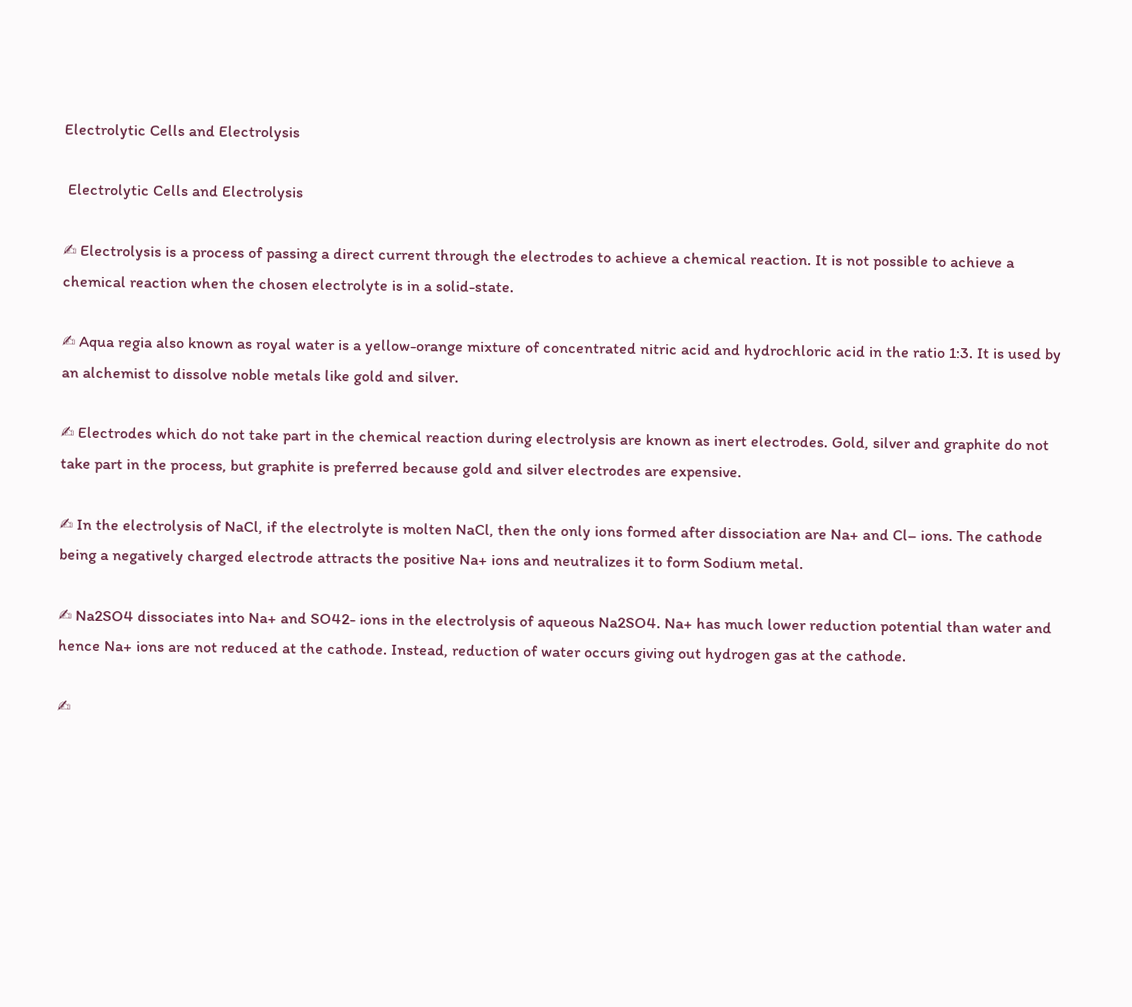Electrolytic Cells and Electrolysis

 Electrolytic Cells and Electrolysis

✍ Electrolysis is a process of passing a direct current through the electrodes to achieve a chemical reaction. It is not possible to achieve a chemical reaction when the chosen electrolyte is in a solid-state.

✍ Aqua regia also known as royal water is a yellow-orange mixture of concentrated nitric acid and hydrochloric acid in the ratio 1:3. It is used by an alchemist to dissolve noble metals like gold and silver.

✍ Electrodes which do not take part in the chemical reaction during electrolysis are known as inert electrodes. Gold, silver and graphite do not take part in the process, but graphite is preferred because gold and silver electrodes are expensive.

✍ In the electrolysis of NaCl, if the electrolyte is molten NaCl, then the only ions formed after dissociation are Na+ and Cl– ions. The cathode being a negatively charged electrode attracts the positive Na+ ions and neutralizes it to form Sodium metal.

✍ Na2SO4 dissociates into Na+ and SO42- ions in the electrolysis of aqueous Na2SO4. Na+ has much lower reduction potential than water and hence Na+ ions are not reduced at the cathode. Instead, reduction of water occurs giving out hydrogen gas at the cathode.

✍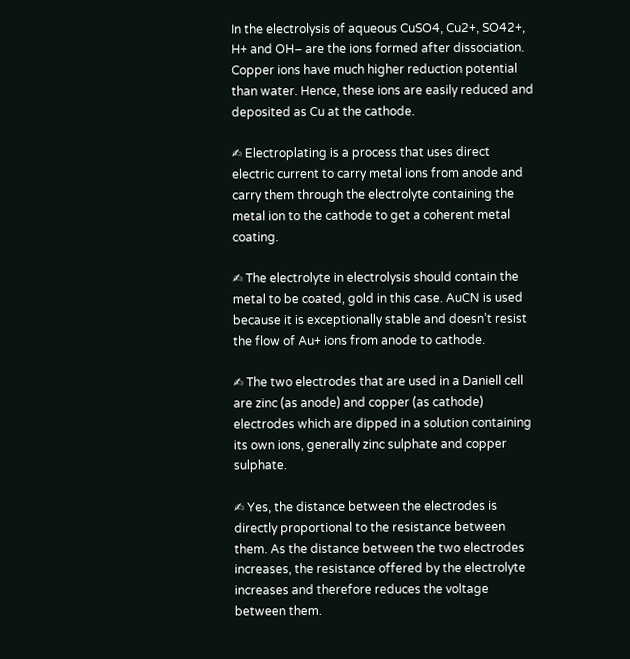In the electrolysis of aqueous CuSO4, Cu2+, SO42+, H+ and OH– are the ions formed after dissociation. Copper ions have much higher reduction potential than water. Hence, these ions are easily reduced and deposited as Cu at the cathode.

✍ Electroplating is a process that uses direct electric current to carry metal ions from anode and carry them through the electrolyte containing the metal ion to the cathode to get a coherent metal coating.

✍ The electrolyte in electrolysis should contain the metal to be coated, gold in this case. AuCN is used because it is exceptionally stable and doesn’t resist the flow of Au+ ions from anode to cathode.

✍ The two electrodes that are used in a Daniell cell are zinc (as anode) and copper (as cathode) electrodes which are dipped in a solution containing its own ions, generally zinc sulphate and copper sulphate.

✍ Yes, the distance between the electrodes is directly proportional to the resistance between them. As the distance between the two electrodes increases, the resistance offered by the electrolyte increases and therefore reduces the voltage between them.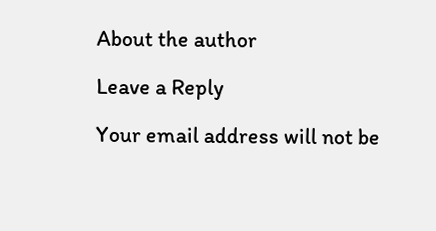About the author

Leave a Reply

Your email address will not be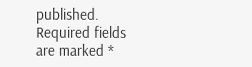published. Required fields are marked *